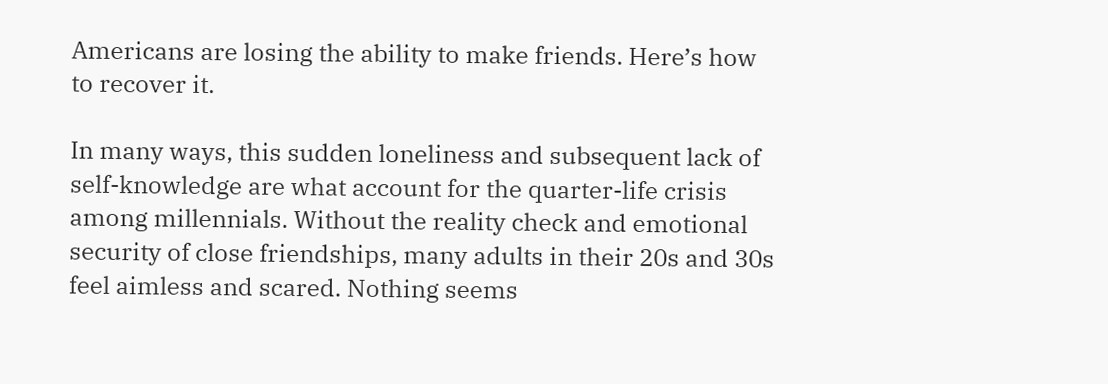Americans are losing the ability to make friends. Here’s how to recover it.

In many ways, this sudden loneliness and subsequent lack of self-knowledge are what account for the quarter-life crisis among millennials. Without the reality check and emotional security of close friendships, many adults in their 20s and 30s feel aimless and scared. Nothing seems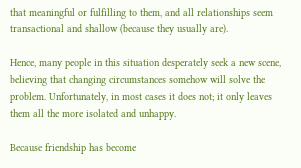that meaningful or fulfilling to them, and all relationships seem transactional and shallow (because they usually are).

Hence, many people in this situation desperately seek a new scene, believing that changing circumstances somehow will solve the problem. Unfortunately, in most cases it does not; it only leaves them all the more isolated and unhappy.

Because friendship has become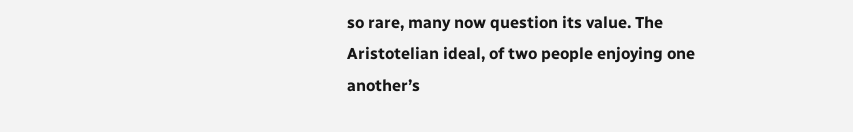so rare, many now question its value. The Aristotelian ideal, of two people enjoying one another’s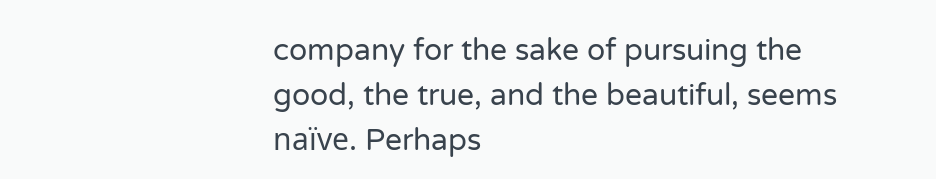company for the sake of pursuing the good, the true, and the beautiful, seems naïve. Perhaps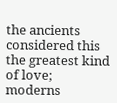the ancients considered this the greatest kind of love; moderns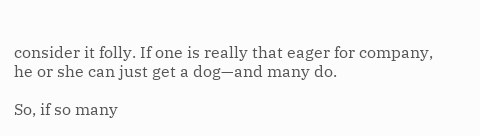consider it folly. If one is really that eager for company, he or she can just get a dog—and many do.

So, if so many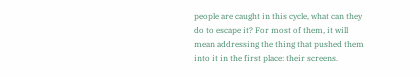people are caught in this cycle, what can they do to escape it? For most of them, it will mean addressing the thing that pushed them into it in the first place: their screens.